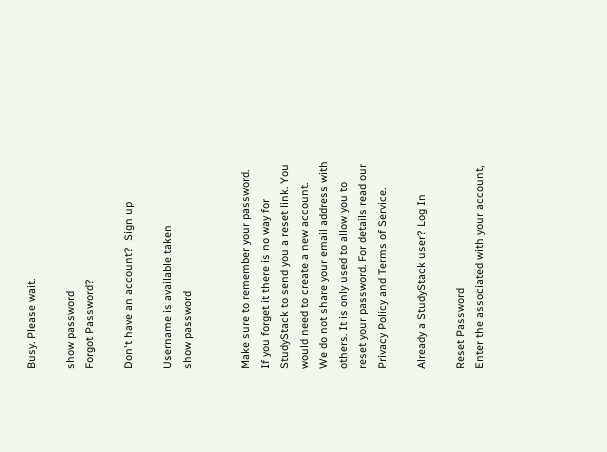Busy. Please wait.

show password
Forgot Password?

Don't have an account?  Sign up

Username is available taken
show password


Make sure to remember your password. If you forget it there is no way for StudyStack to send you a reset link. You would need to create a new account.
We do not share your email address with others. It is only used to allow you to reset your password. For details read our Privacy Policy and Terms of Service.

Already a StudyStack user? Log In

Reset Password
Enter the associated with your account,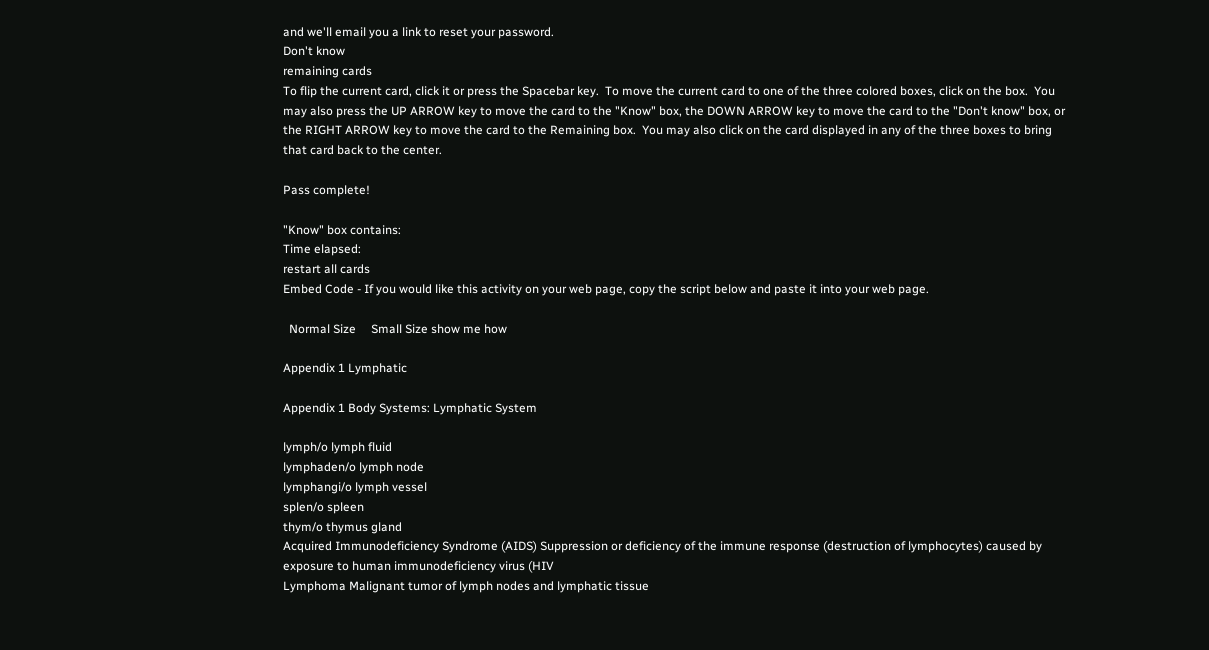and we'll email you a link to reset your password.
Don't know
remaining cards
To flip the current card, click it or press the Spacebar key.  To move the current card to one of the three colored boxes, click on the box.  You may also press the UP ARROW key to move the card to the "Know" box, the DOWN ARROW key to move the card to the "Don't know" box, or the RIGHT ARROW key to move the card to the Remaining box.  You may also click on the card displayed in any of the three boxes to bring that card back to the center.

Pass complete!

"Know" box contains:
Time elapsed:
restart all cards
Embed Code - If you would like this activity on your web page, copy the script below and paste it into your web page.

  Normal Size     Small Size show me how

Appendix 1 Lymphatic

Appendix 1 Body Systems: Lymphatic System

lymph/o lymph fluid
lymphaden/o lymph node
lymphangi/o lymph vessel
splen/o spleen
thym/o thymus gland
Acquired Immunodeficiency Syndrome (AIDS) Suppression or deficiency of the immune response (destruction of lymphocytes) caused by exposure to human immunodeficiency virus (HIV
Lymphoma Malignant tumor of lymph nodes and lymphatic tissue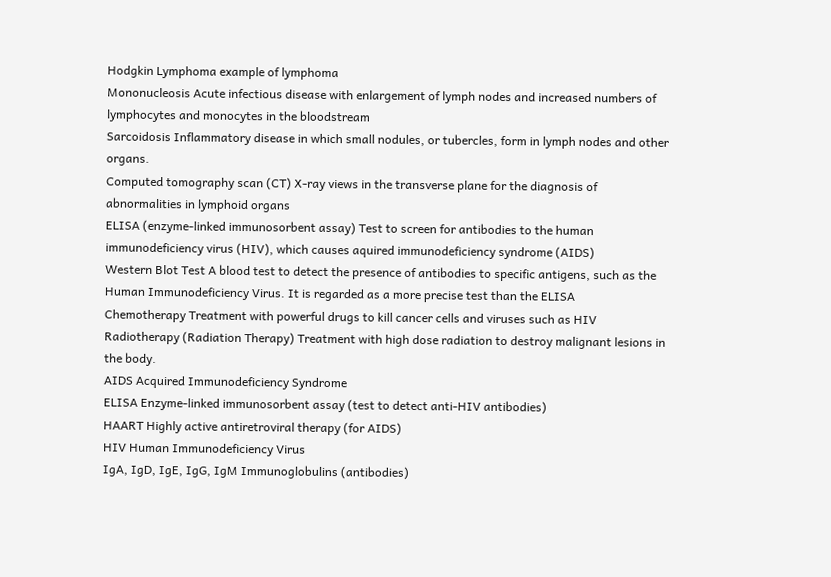Hodgkin Lymphoma example of lymphoma
Mononucleosis Acute infectious disease with enlargement of lymph nodes and increased numbers of lymphocytes and monocytes in the bloodstream
Sarcoidosis Inflammatory disease in which small nodules, or tubercles, form in lymph nodes and other organs.
Computed tomography scan (CT) X-ray views in the transverse plane for the diagnosis of abnormalities in lymphoid organs
ELISA (enzyme-linked immunosorbent assay) Test to screen for antibodies to the human immunodeficiency virus (HIV), which causes aquired immunodeficiency syndrome (AIDS)
Western Blot Test A blood test to detect the presence of antibodies to specific antigens, such as the Human Immunodeficiency Virus. It is regarded as a more precise test than the ELISA
Chemotherapy Treatment with powerful drugs to kill cancer cells and viruses such as HIV
Radiotherapy (Radiation Therapy) Treatment with high dose radiation to destroy malignant lesions in the body.
AIDS Acquired Immunodeficiency Syndrome
ELISA Enzyme-linked immunosorbent assay (test to detect anti-HIV antibodies)
HAART Highly active antiretroviral therapy (for AIDS)
HIV Human Immunodeficiency Virus
IgA, IgD, IgE, IgG, IgM Immunoglobulins (antibodies)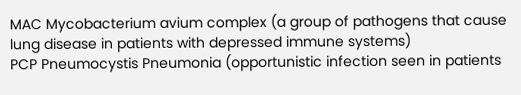MAC Mycobacterium avium complex (a group of pathogens that cause lung disease in patients with depressed immune systems)
PCP Pneumocystis Pneumonia (opportunistic infection seen in patients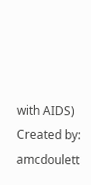with AIDS)
Created by: amcdoulett